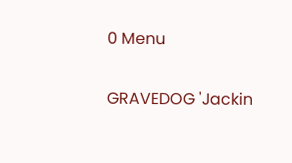0 Menu

GRAVEDOG 'Jackin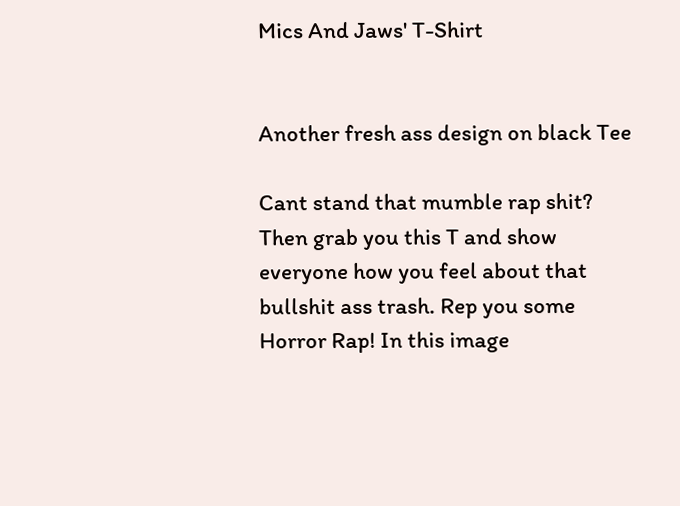Mics And Jaws' T-Shirt


Another fresh ass design on black Tee

Cant stand that mumble rap shit? Then grab you this T and show everyone how you feel about that bullshit ass trash. Rep you some Horror Rap! In this image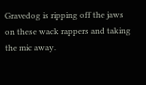Gravedog is ripping off the jaws on these wack rappers and taking the mic away.